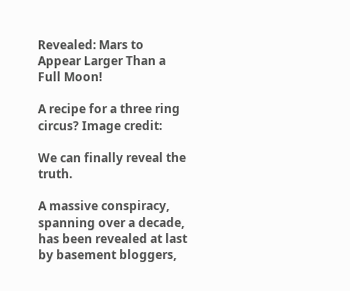Revealed: Mars to Appear Larger Than a Full Moon!

A recipe for a three ring circus? Image credit:

We can finally reveal the truth.

A massive conspiracy, spanning over a decade, has been revealed at last by basement bloggers,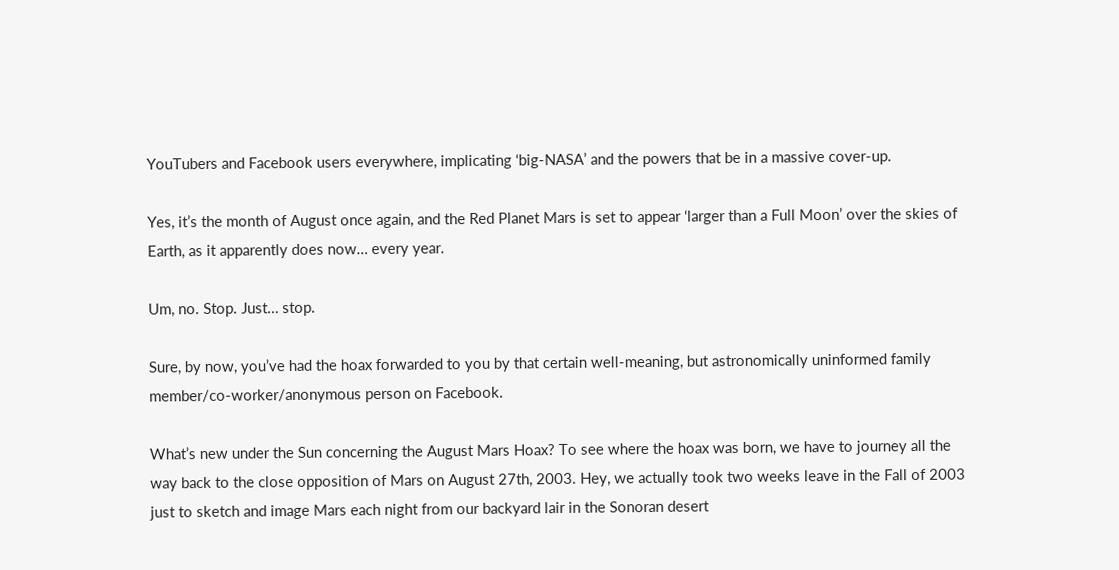YouTubers and Facebook users everywhere, implicating ‘big-NASA’ and the powers that be in a massive cover-up.

Yes, it’s the month of August once again, and the Red Planet Mars is set to appear ‘larger than a Full Moon’ over the skies of Earth, as it apparently does now… every year.

Um, no. Stop. Just… stop.

Sure, by now, you’ve had the hoax forwarded to you by that certain well-meaning, but astronomically uninformed family member/co-worker/anonymous person on Facebook.

What’s new under the Sun concerning the August Mars Hoax? To see where the hoax was born, we have to journey all the way back to the close opposition of Mars on August 27th, 2003. Hey, we actually took two weeks leave in the Fall of 2003 just to sketch and image Mars each night from our backyard lair in the Sonoran desert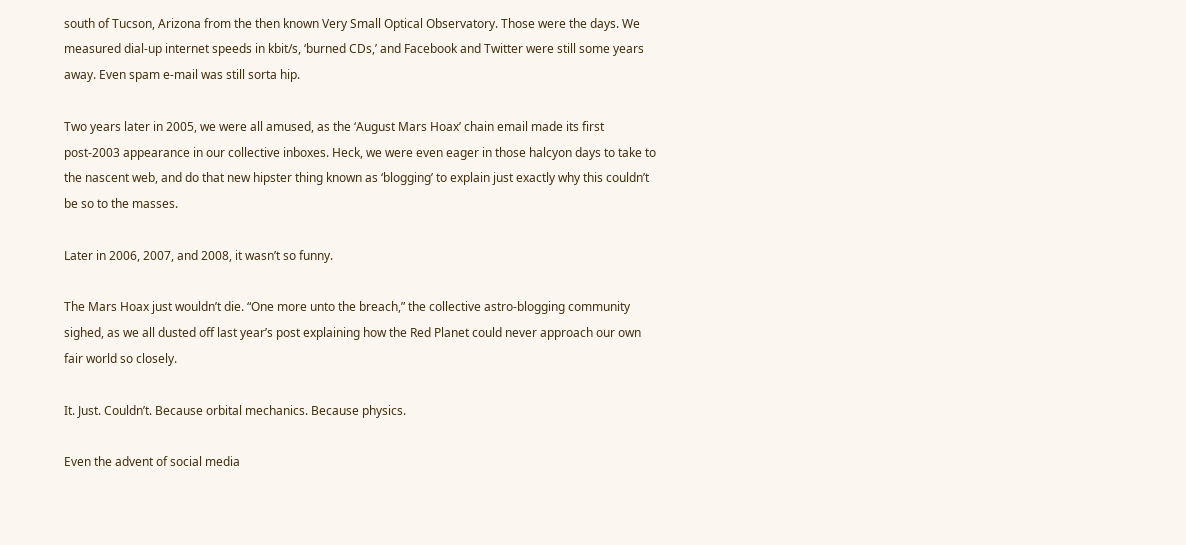south of Tucson, Arizona from the then known Very Small Optical Observatory. Those were the days. We measured dial-up internet speeds in kbit/s, ‘burned CDs,’ and Facebook and Twitter were still some years away. Even spam e-mail was still sorta hip.

Two years later in 2005, we were all amused, as the ‘August Mars Hoax’ chain email made its first post-2003 appearance in our collective inboxes. Heck, we were even eager in those halcyon days to take to the nascent web, and do that new hipster thing known as ‘blogging’ to explain just exactly why this couldn’t be so to the masses.

Later in 2006, 2007, and 2008, it wasn’t so funny.

The Mars Hoax just wouldn’t die. “One more unto the breach,” the collective astro-blogging community sighed, as we all dusted off last year’s post explaining how the Red Planet could never approach our own fair world so closely.

It. Just. Couldn’t. Because orbital mechanics. Because physics.

Even the advent of social media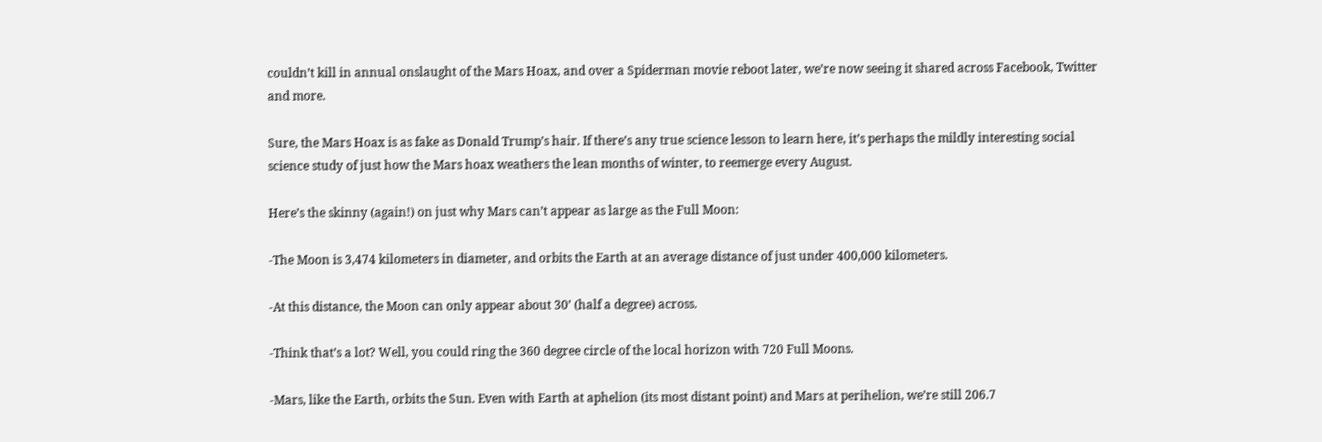couldn’t kill in annual onslaught of the Mars Hoax, and over a Spiderman movie reboot later, we’re now seeing it shared across Facebook, Twitter and more.

Sure, the Mars Hoax is as fake as Donald Trump’s hair. If there’s any true science lesson to learn here, it’s perhaps the mildly interesting social science study of just how the Mars hoax weathers the lean months of winter, to reemerge every August.

Here’s the skinny (again!) on just why Mars can’t appear as large as the Full Moon:

-The Moon is 3,474 kilometers in diameter, and orbits the Earth at an average distance of just under 400,000 kilometers.

-At this distance, the Moon can only appear about 30’ (half a degree) across.

-Think that’s a lot? Well, you could ring the 360 degree circle of the local horizon with 720 Full Moons.

-Mars, like the Earth, orbits the Sun. Even with Earth at aphelion (its most distant point) and Mars at perihelion, we’re still 206.7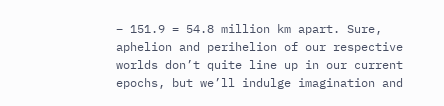– 151.9 = 54.8 million km apart. Sure, aphelion and perihelion of our respective worlds don’t quite line up in our current epochs, but we’ll indulge imagination and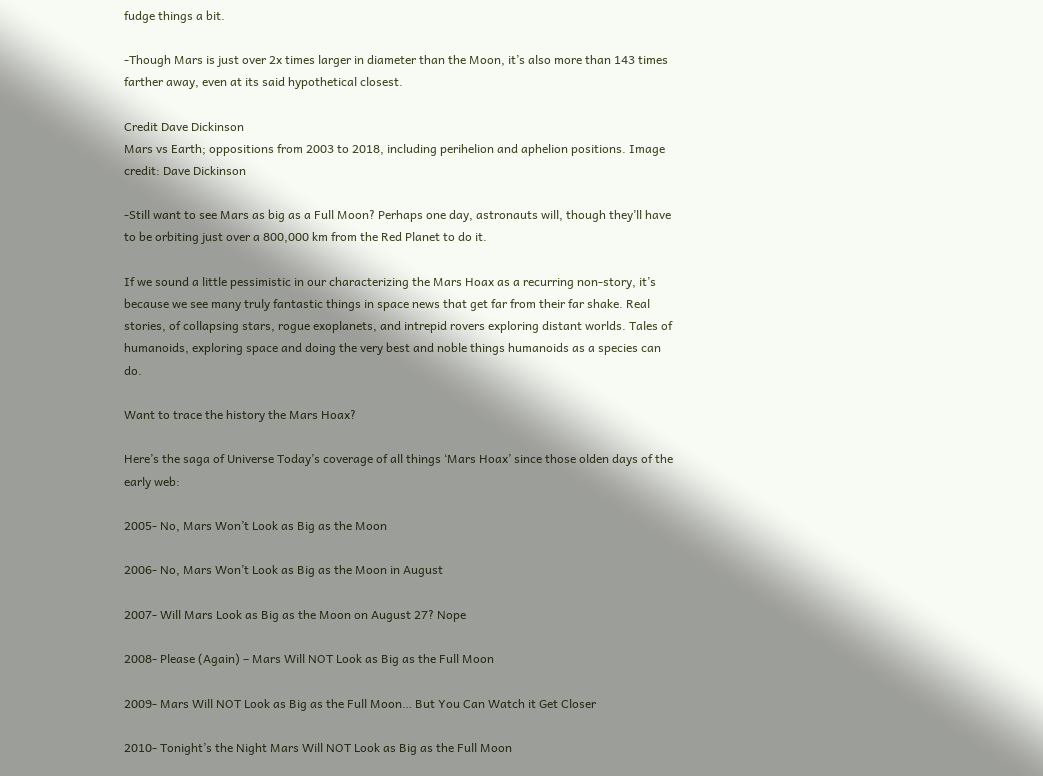fudge things a bit.

-Though Mars is just over 2x times larger in diameter than the Moon, it’s also more than 143 times farther away, even at its said hypothetical closest.

Credit Dave Dickinson
Mars vs Earth; oppositions from 2003 to 2018, including perihelion and aphelion positions. Image credit: Dave Dickinson

-Still want to see Mars as big as a Full Moon? Perhaps one day, astronauts will, though they’ll have to be orbiting just over a 800,000 km from the Red Planet to do it.

If we sound a little pessimistic in our characterizing the Mars Hoax as a recurring non-story, it’s because we see many truly fantastic things in space news that get far from their far shake. Real stories, of collapsing stars, rogue exoplanets, and intrepid rovers exploring distant worlds. Tales of humanoids, exploring space and doing the very best and noble things humanoids as a species can do.

Want to trace the history the Mars Hoax?

Here’s the saga of Universe Today’s coverage of all things ‘Mars Hoax’ since those olden days of the early web:

2005- No, Mars Won’t Look as Big as the Moon

2006- No, Mars Won’t Look as Big as the Moon in August

2007- Will Mars Look as Big as the Moon on August 27? Nope

2008- Please (Again) – Mars Will NOT Look as Big as the Full Moon

2009- Mars Will NOT Look as Big as the Full Moon… But You Can Watch it Get Closer

2010- Tonight’s the Night Mars Will NOT Look as Big as the Full Moon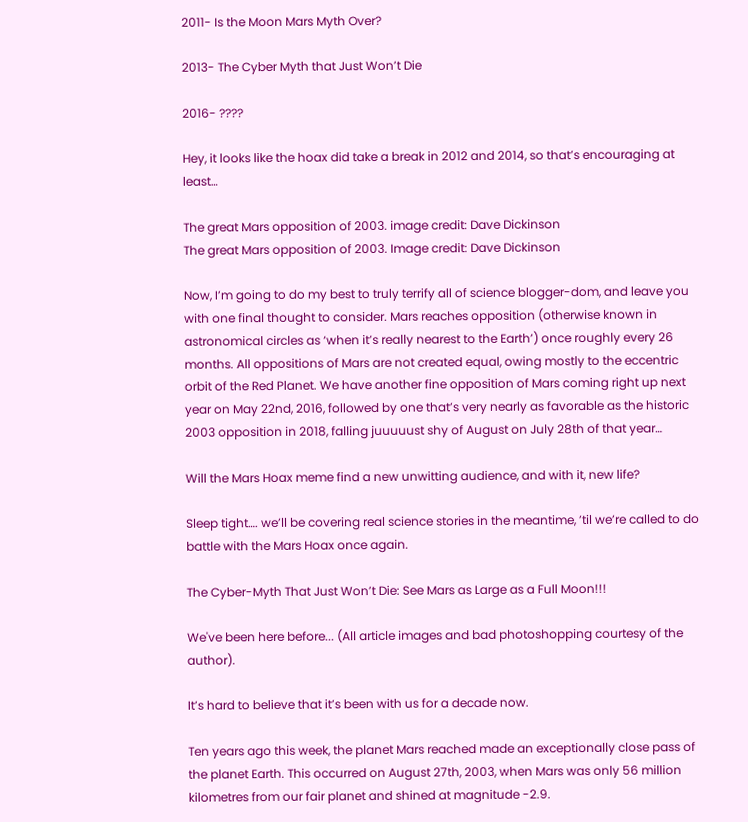2011- Is the Moon Mars Myth Over?

2013- The Cyber Myth that Just Won’t Die

2016- ????

Hey, it looks like the hoax did take a break in 2012 and 2014, so that’s encouraging at least…

The great Mars opposition of 2003. image credit: Dave Dickinson
The great Mars opposition of 2003. Image credit: Dave Dickinson

Now, I’m going to do my best to truly terrify all of science blogger-dom, and leave you with one final thought to consider. Mars reaches opposition (otherwise known in astronomical circles as ‘when it’s really nearest to the Earth’) once roughly every 26 months. All oppositions of Mars are not created equal, owing mostly to the eccentric orbit of the Red Planet. We have another fine opposition of Mars coming right up next year on May 22nd, 2016, followed by one that’s very nearly as favorable as the historic 2003 opposition in 2018, falling juuuuust shy of August on July 28th of that year…

Will the Mars Hoax meme find a new unwitting audience, and with it, new life?

Sleep tight…. we’ll be covering real science stories in the meantime, ’til we’re called to do battle with the Mars Hoax once again.

The Cyber-Myth That Just Won’t Die: See Mars as Large as a Full Moon!!!

We've been here before... (All article images and bad photoshopping courtesy of the author).

It’s hard to believe that it’s been with us for a decade now.

Ten years ago this week, the planet Mars reached made an exceptionally close pass of the planet Earth. This occurred on August 27th, 2003, when Mars was only 56 million kilometres from our fair planet and shined at magnitude -2.9.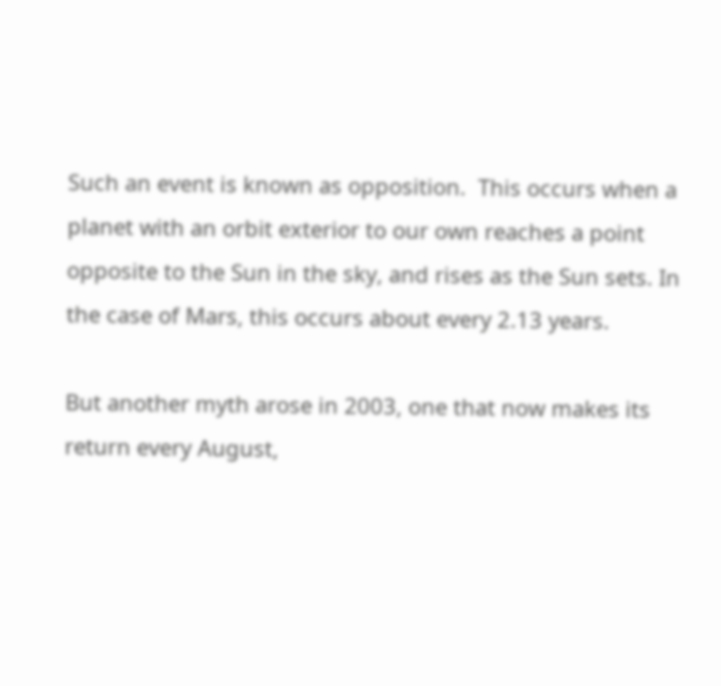Such an event is known as opposition.  This occurs when a planet with an orbit exterior to our own reaches a point opposite to the Sun in the sky, and rises as the Sun sets. In the case of Mars, this occurs about every 2.13 years.

But another myth arose in 2003, one that now makes its return every August,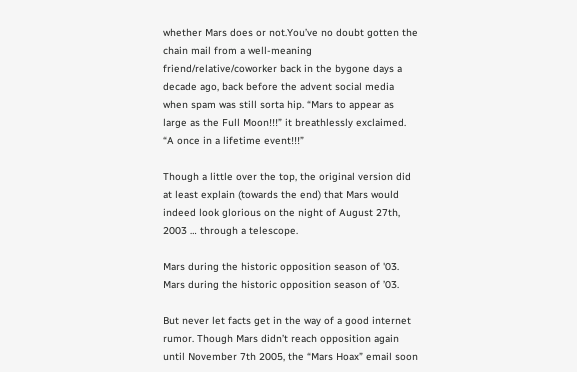whether Mars does or not.You’ve no doubt gotten the chain mail from a well-meaning friend/relative/coworker back in the bygone days a decade ago, back before the advent social media when spam was still sorta hip. “Mars to appear as large as the Full Moon!!!” it breathlessly exclaimed. “A once in a lifetime event!!!”

Though a little over the top, the original version did at least explain (towards the end) that Mars would indeed look glorious on the night of August 27th, 2003 … through a telescope.

Mars during the historic opposition season of '03.
Mars during the historic opposition season of ’03.

But never let facts get in the way of a good internet rumor. Though Mars didn’t reach opposition again until November 7th 2005, the “Mars Hoax” email soon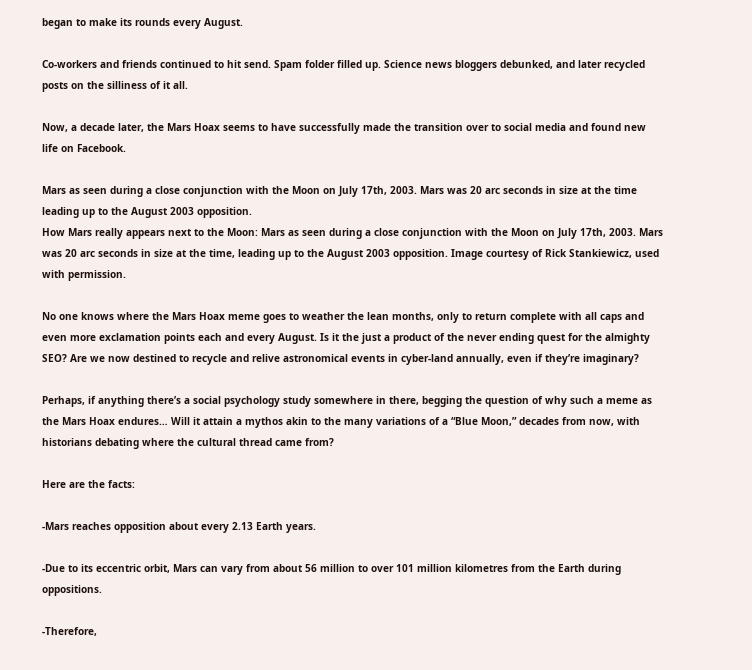began to make its rounds every August.

Co-workers and friends continued to hit send. Spam folder filled up. Science news bloggers debunked, and later recycled posts on the silliness of it all.

Now, a decade later, the Mars Hoax seems to have successfully made the transition over to social media and found new life on Facebook.

Mars as seen during a close conjunction with the Moon on July 17th, 2003. Mars was 20 arc seconds in size at the time leading up to the August 2003 opposition.
How Mars really appears next to the Moon: Mars as seen during a close conjunction with the Moon on July 17th, 2003. Mars was 20 arc seconds in size at the time, leading up to the August 2003 opposition. Image courtesy of Rick Stankiewicz, used with permission.

No one knows where the Mars Hoax meme goes to weather the lean months, only to return complete with all caps and even more exclamation points each and every August. Is it the just a product of the never ending quest for the almighty SEO? Are we now destined to recycle and relive astronomical events in cyber-land annually, even if they’re imaginary?

Perhaps, if anything there’s a social psychology study somewhere in there, begging the question of why such a meme as the Mars Hoax endures… Will it attain a mythos akin to the many variations of a “Blue Moon,” decades from now, with historians debating where the cultural thread came from?

Here are the facts:

-Mars reaches opposition about every 2.13 Earth years.

-Due to its eccentric orbit, Mars can vary from about 56 million to over 101 million kilometres from the Earth during oppositions.

-Therefore,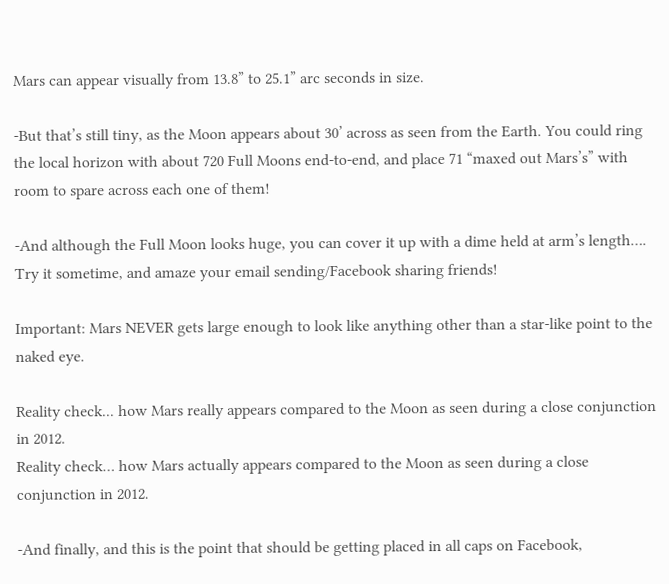Mars can appear visually from 13.8” to 25.1” arc seconds in size.

-But that’s still tiny, as the Moon appears about 30’ across as seen from the Earth. You could ring the local horizon with about 720 Full Moons end-to-end, and place 71 “maxed out Mars’s” with room to spare across each one of them!

-And although the Full Moon looks huge, you can cover it up with a dime held at arm’s length…. Try it sometime, and amaze your email sending/Facebook sharing friends!

Important: Mars NEVER gets large enough to look like anything other than a star-like point to the naked eye.

Reality check... how Mars really appears compared to the Moon as seen during a close conjunction in 2012.
Reality check… how Mars actually appears compared to the Moon as seen during a close conjunction in 2012.

-And finally, and this is the point that should be getting placed in all caps on Facebook,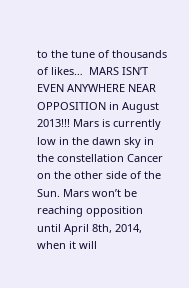to the tune of thousands of likes…  MARS ISN’T EVEN ANYWHERE NEAR OPPOSITION in August 2013!!! Mars is currently low in the dawn sky in the constellation Cancer on the other side of the Sun. Mars won’t be reaching opposition until April 8th, 2014, when it will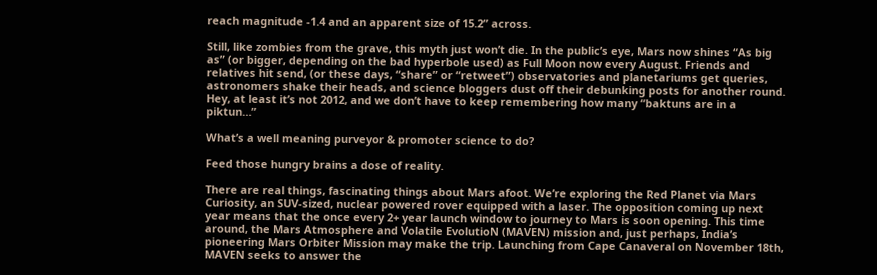reach magnitude -1.4 and an apparent size of 15.2” across.

Still, like zombies from the grave, this myth just won’t die. In the public’s eye, Mars now shines “As big as” (or bigger, depending on the bad hyperbole used) as Full Moon now every August. Friends and relatives hit send, (or these days, “share” or “retweet”) observatories and planetariums get queries, astronomers shake their heads, and science bloggers dust off their debunking posts for another round. Hey, at least it’s not 2012, and we don’t have to keep remembering how many “baktuns are in a piktun…”

What’s a well meaning purveyor & promoter science to do?

Feed those hungry brains a dose of reality.

There are real things, fascinating things about Mars afoot. We’re exploring the Red Planet via Mars Curiosity, an SUV-sized, nuclear powered rover equipped with a laser. The opposition coming up next year means that the once every 2+ year launch window to journey to Mars is soon opening. This time around, the Mars Atmosphere and Volatile EvolutioN (MAVEN) mission and, just perhaps, India’s pioneering Mars Orbiter Mission may make the trip. Launching from Cape Canaveral on November 18th, MAVEN seeks to answer the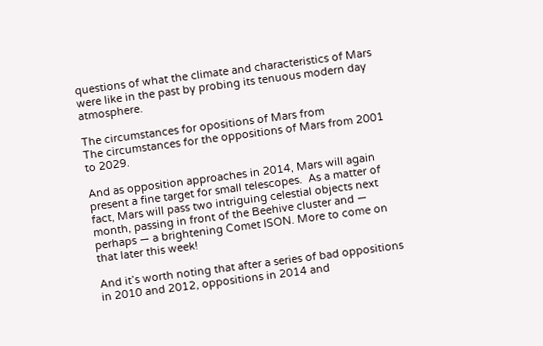questions of what the climate and characteristics of Mars were like in the past by probing its tenuous modern day atmosphere.

The circumstances for opositions of Mars from
The circumstances for the oppositions of Mars from 2001 to 2029.

And as opposition approaches in 2014, Mars will again present a fine target for small telescopes.  As a matter of fact, Mars will pass two intriguing celestial objects next month, passing in front of the Beehive cluster and — perhaps — a brightening Comet ISON. More to come on that later this week!

And it’s worth noting that after a series of bad oppositions in 2010 and 2012, oppositions in 2014 and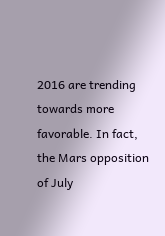2016 are trending towards more favorable. In fact, the Mars opposition of July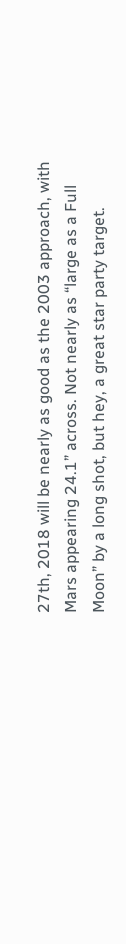27th, 2018 will be nearly as good as the 2003 approach, with Mars appearing 24.1” across. Not nearly as “large as a Full Moon” by a long shot, but hey, a great star party target.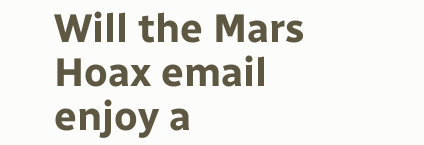Will the Mars Hoax email enjoy a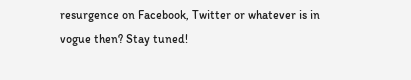resurgence on Facebook, Twitter or whatever is in vogue then? Stay tuned!